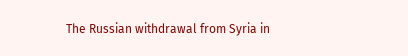The Russian withdrawal from Syria in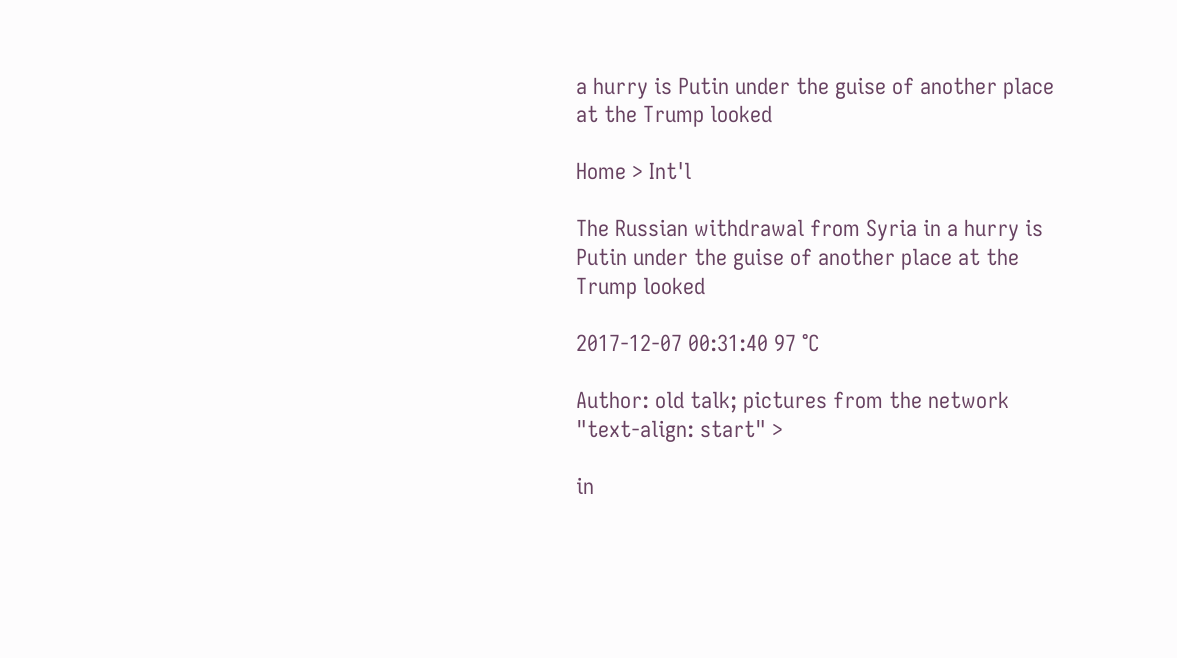a hurry is Putin under the guise of another place at the Trump looked

Home > Int'l

The Russian withdrawal from Syria in a hurry is Putin under the guise of another place at the Trump looked

2017-12-07 00:31:40 97 ℃

Author: old talk; pictures from the network "text-align: start" >

in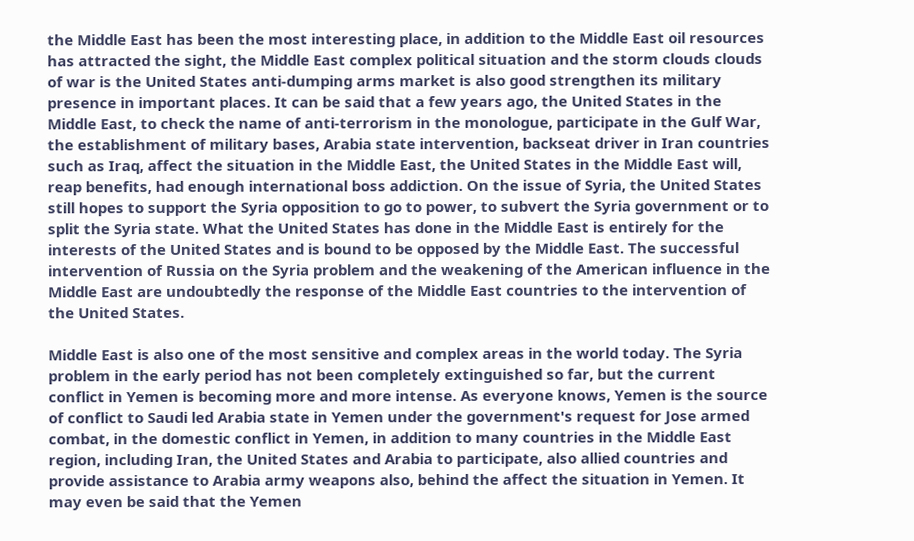the Middle East has been the most interesting place, in addition to the Middle East oil resources has attracted the sight, the Middle East complex political situation and the storm clouds clouds of war is the United States anti-dumping arms market is also good strengthen its military presence in important places. It can be said that a few years ago, the United States in the Middle East, to check the name of anti-terrorism in the monologue, participate in the Gulf War, the establishment of military bases, Arabia state intervention, backseat driver in Iran countries such as Iraq, affect the situation in the Middle East, the United States in the Middle East will, reap benefits, had enough international boss addiction. On the issue of Syria, the United States still hopes to support the Syria opposition to go to power, to subvert the Syria government or to split the Syria state. What the United States has done in the Middle East is entirely for the interests of the United States and is bound to be opposed by the Middle East. The successful intervention of Russia on the Syria problem and the weakening of the American influence in the Middle East are undoubtedly the response of the Middle East countries to the intervention of the United States.

Middle East is also one of the most sensitive and complex areas in the world today. The Syria problem in the early period has not been completely extinguished so far, but the current conflict in Yemen is becoming more and more intense. As everyone knows, Yemen is the source of conflict to Saudi led Arabia state in Yemen under the government's request for Jose armed combat, in the domestic conflict in Yemen, in addition to many countries in the Middle East region, including Iran, the United States and Arabia to participate, also allied countries and provide assistance to Arabia army weapons also, behind the affect the situation in Yemen. It may even be said that the Yemen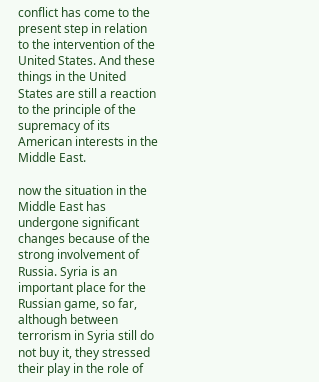conflict has come to the present step in relation to the intervention of the United States. And these things in the United States are still a reaction to the principle of the supremacy of its American interests in the Middle East.

now the situation in the Middle East has undergone significant changes because of the strong involvement of Russia. Syria is an important place for the Russian game, so far, although between terrorism in Syria still do not buy it, they stressed their play in the role of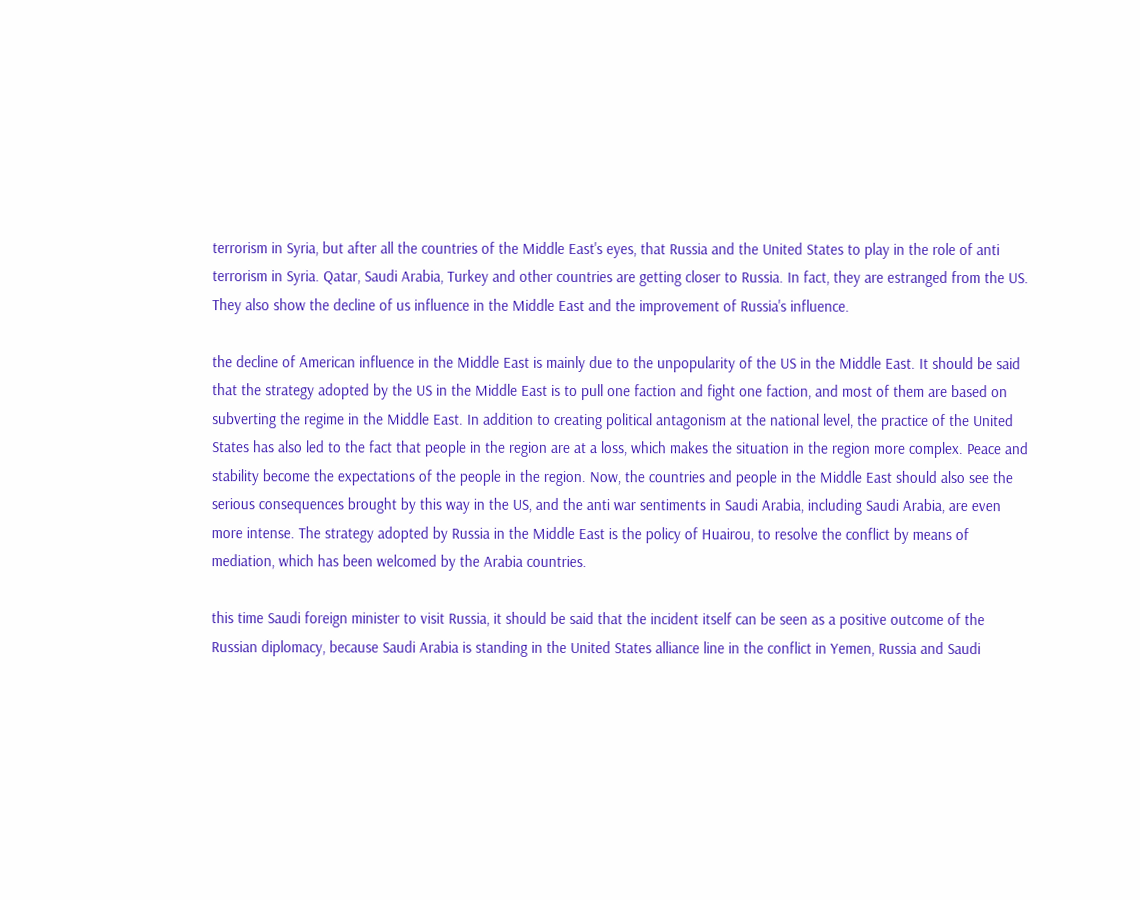terrorism in Syria, but after all the countries of the Middle East's eyes, that Russia and the United States to play in the role of anti terrorism in Syria. Qatar, Saudi Arabia, Turkey and other countries are getting closer to Russia. In fact, they are estranged from the US. They also show the decline of us influence in the Middle East and the improvement of Russia's influence.

the decline of American influence in the Middle East is mainly due to the unpopularity of the US in the Middle East. It should be said that the strategy adopted by the US in the Middle East is to pull one faction and fight one faction, and most of them are based on subverting the regime in the Middle East. In addition to creating political antagonism at the national level, the practice of the United States has also led to the fact that people in the region are at a loss, which makes the situation in the region more complex. Peace and stability become the expectations of the people in the region. Now, the countries and people in the Middle East should also see the serious consequences brought by this way in the US, and the anti war sentiments in Saudi Arabia, including Saudi Arabia, are even more intense. The strategy adopted by Russia in the Middle East is the policy of Huairou, to resolve the conflict by means of mediation, which has been welcomed by the Arabia countries.

this time Saudi foreign minister to visit Russia, it should be said that the incident itself can be seen as a positive outcome of the Russian diplomacy, because Saudi Arabia is standing in the United States alliance line in the conflict in Yemen, Russia and Saudi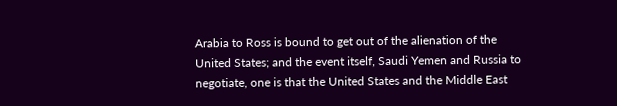Arabia to Ross is bound to get out of the alienation of the United States; and the event itself, Saudi Yemen and Russia to negotiate, one is that the United States and the Middle East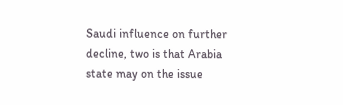Saudi influence on further decline, two is that Arabia state may on the issue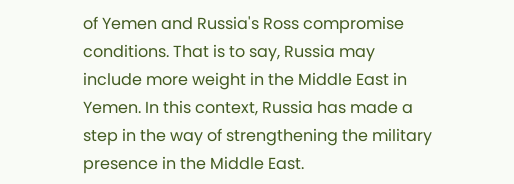of Yemen and Russia's Ross compromise conditions. That is to say, Russia may include more weight in the Middle East in Yemen. In this context, Russia has made a step in the way of strengthening the military presence in the Middle East.